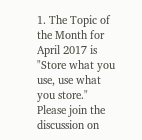1. The Topic of the Month for April 2017 is "Store what you use, use what you store." Please join the discussion on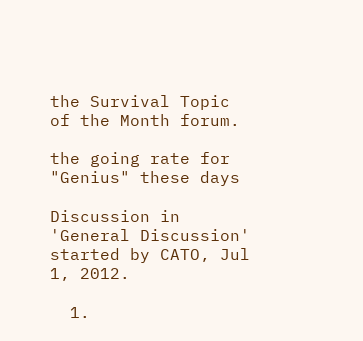the Survival Topic of the Month forum.

the going rate for "Genius" these days

Discussion in 'General Discussion' started by CATO, Jul 1, 2012.

  1.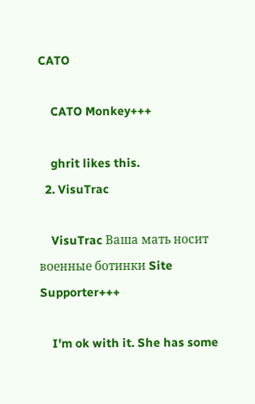CATO

    CATO Monkey+++

    ghrit likes this.
  2. VisuTrac

    VisuTrac Ваша мать носит военные ботинки Site Supporter+++

    I'm ok with it. She has some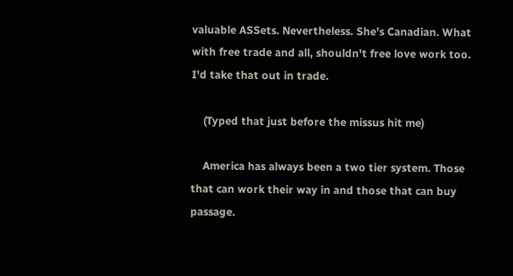valuable ASSets. Nevertheless. She's Canadian. What with free trade and all, shouldn't free love work too. I'd take that out in trade.

    (Typed that just before the missus hit me)

    America has always been a two tier system. Those that can work their way in and those that can buy passage.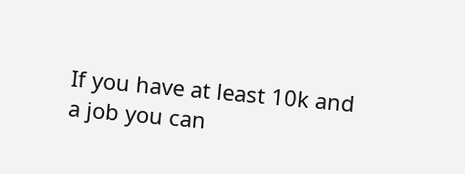If you have at least 10k and a job you can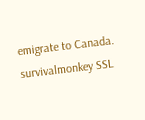emigrate to Canada.
survivalmonkey SSL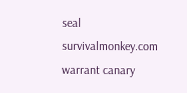seal        survivalmonkey.com warrant canary